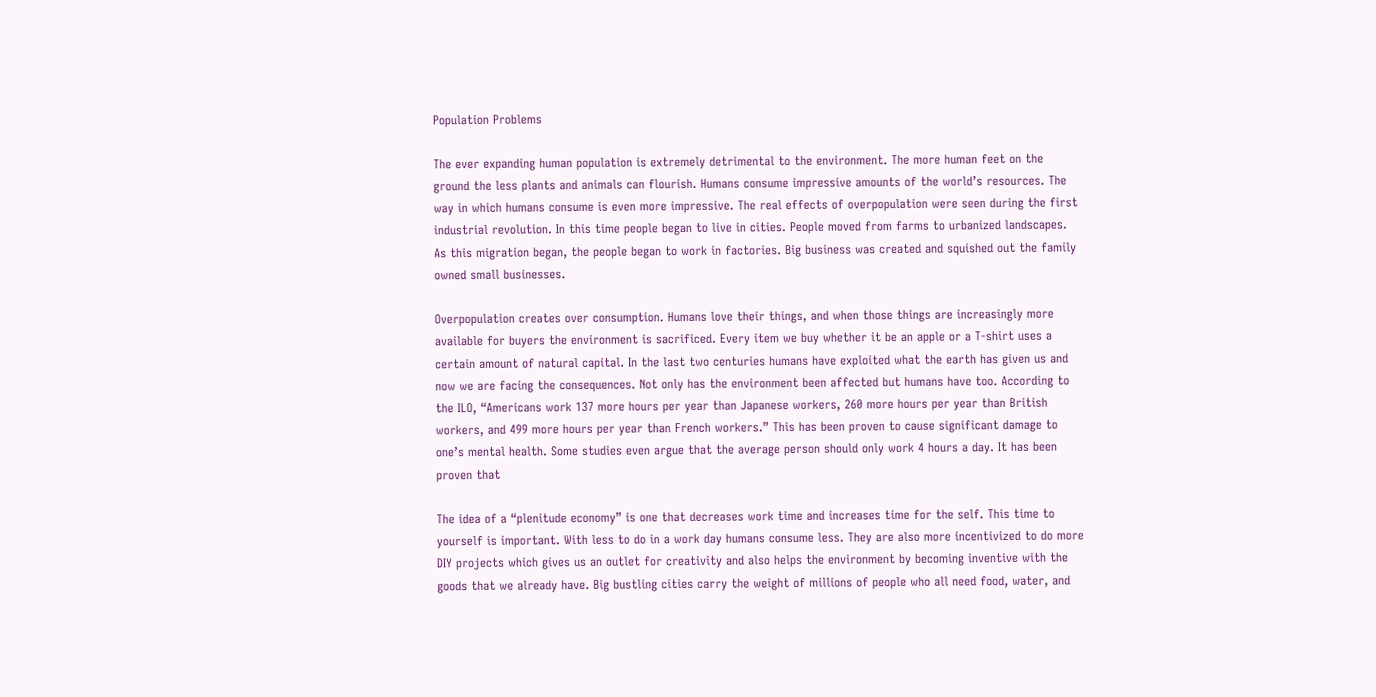Population Problems

The ever expanding human population is extremely detrimental to the environment. The more human feet on the ground the less plants and animals can flourish. Humans consume impressive amounts of the world’s resources. The way in which humans consume is even more impressive. The real effects of overpopulation were seen during the first industrial revolution. In this time people began to live in cities. People moved from farms to urbanized landscapes. As this migration began, the people began to work in factories. Big business was created and squished out the family owned small businesses.

Overpopulation creates over consumption. Humans love their things, and when those things are increasingly more available for buyers the environment is sacrificed. Every item we buy whether it be an apple or a T-shirt uses a certain amount of natural capital. In the last two centuries humans have exploited what the earth has given us and now we are facing the consequences. Not only has the environment been affected but humans have too. According to the ILO, “Americans work 137 more hours per year than Japanese workers, 260 more hours per year than British workers, and 499 more hours per year than French workers.” This has been proven to cause significant damage to one’s mental health. Some studies even argue that the average person should only work 4 hours a day. It has been proven that

The idea of a “plenitude economy” is one that decreases work time and increases time for the self. This time to yourself is important. With less to do in a work day humans consume less. They are also more incentivized to do more DIY projects which gives us an outlet for creativity and also helps the environment by becoming inventive with the goods that we already have. Big bustling cities carry the weight of millions of people who all need food, water, and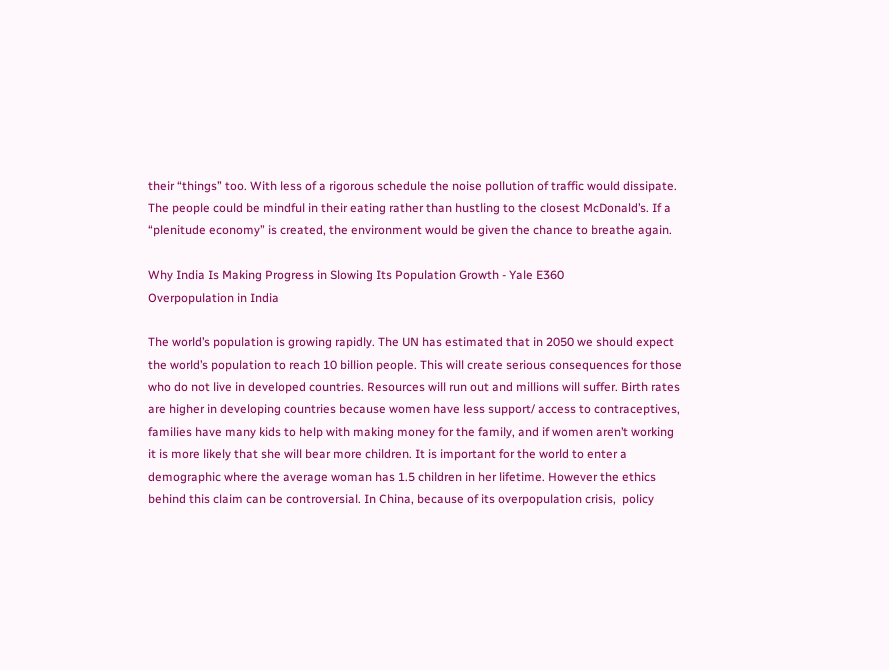their “things” too. With less of a rigorous schedule the noise pollution of traffic would dissipate. The people could be mindful in their eating rather than hustling to the closest McDonald’s. If a “plenitude economy” is created, the environment would be given the chance to breathe again.

Why India Is Making Progress in Slowing Its Population Growth - Yale E360
Overpopulation in India

The world’s population is growing rapidly. The UN has estimated that in 2050 we should expect the world’s population to reach 10 billion people. This will create serious consequences for those who do not live in developed countries. Resources will run out and millions will suffer. Birth rates are higher in developing countries because women have less support/ access to contraceptives, families have many kids to help with making money for the family, and if women aren’t working it is more likely that she will bear more children. It is important for the world to enter a demographic where the average woman has 1.5 children in her lifetime. However the ethics behind this claim can be controversial. In China, because of its overpopulation crisis,  policy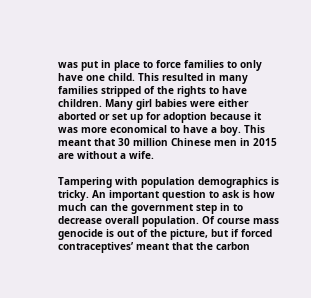was put in place to force families to only have one child. This resulted in many families stripped of the rights to have children. Many girl babies were either aborted or set up for adoption because it was more economical to have a boy. This meant that 30 million Chinese men in 2015 are without a wife.

Tampering with population demographics is tricky. An important question to ask is how much can the government step in to decrease overall population. Of course mass genocide is out of the picture, but if forced contraceptives’ meant that the carbon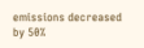emissions decreased by 50%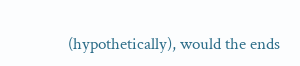(hypothetically), would the ends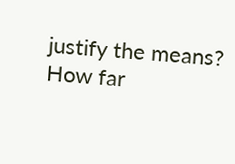justify the means? How far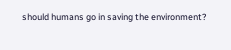should humans go in saving the environment?